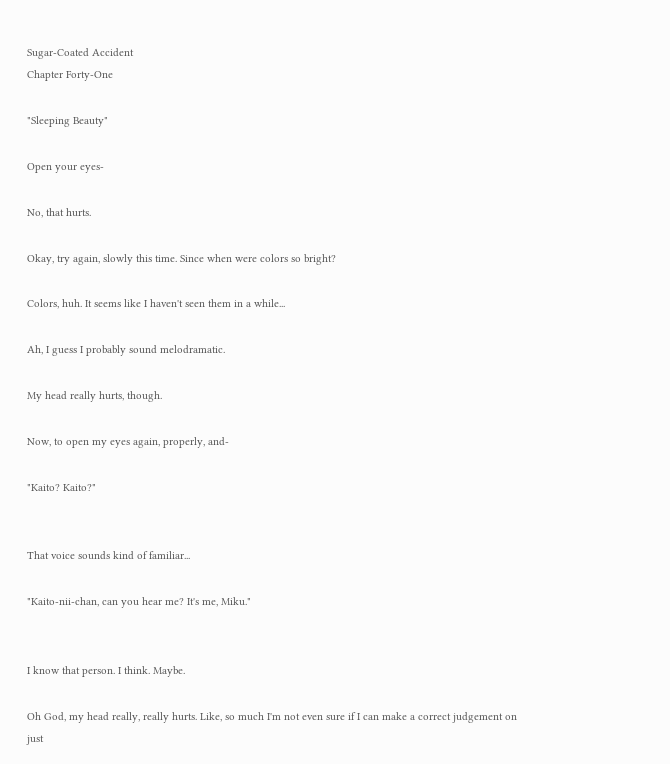Sugar-Coated Accident
Chapter Forty-One

"Sleeping Beauty"

Open your eyes-

No, that hurts.

Okay, try again, slowly this time. Since when were colors so bright?

Colors, huh. It seems like I haven't seen them in a while...

Ah, I guess I probably sound melodramatic.

My head really hurts, though.

Now, to open my eyes again, properly, and-

"Kaito? Kaito?"


That voice sounds kind of familiar...

"Kaito-nii-chan, can you hear me? It's me, Miku."


I know that person. I think. Maybe.

Oh God, my head really, really hurts. Like, so much I'm not even sure if I can make a correct judgement on just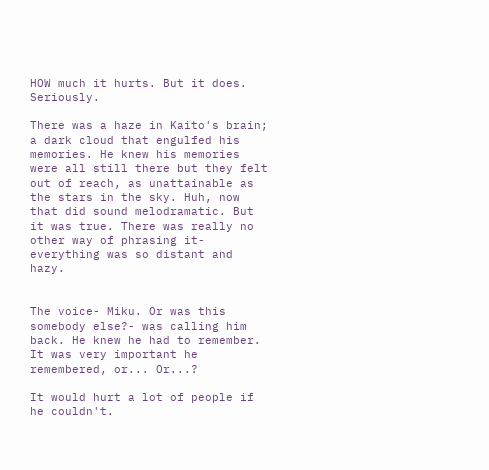HOW much it hurts. But it does. Seriously.

There was a haze in Kaito's brain; a dark cloud that engulfed his memories. He knew his memories were all still there but they felt out of reach, as unattainable as the stars in the sky. Huh, now that did sound melodramatic. But it was true. There was really no other way of phrasing it- everything was so distant and hazy.


The voice- Miku. Or was this somebody else?- was calling him back. He knew he had to remember. It was very important he remembered, or... Or...?

It would hurt a lot of people if he couldn't.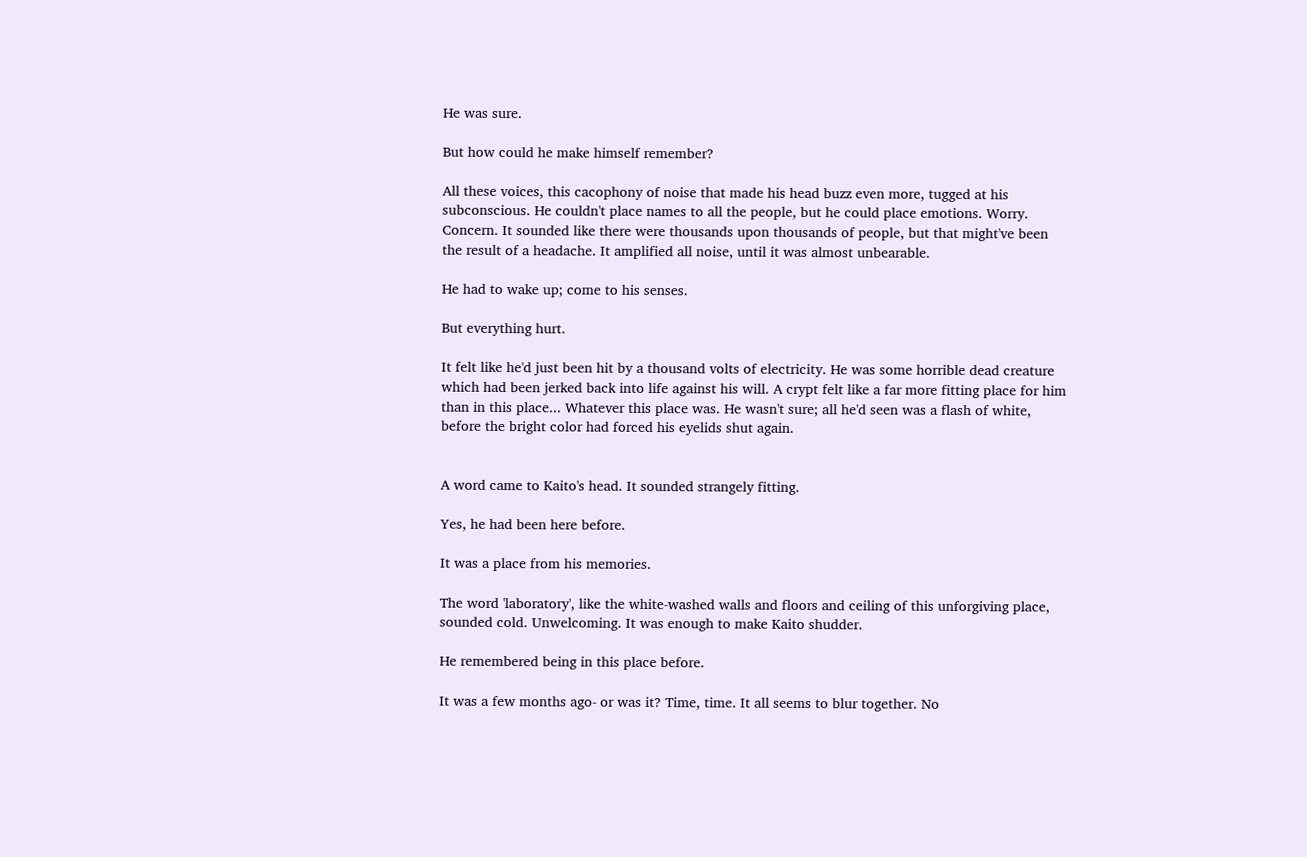He was sure.

But how could he make himself remember?

All these voices, this cacophony of noise that made his head buzz even more, tugged at his subconscious. He couldn't place names to all the people, but he could place emotions. Worry. Concern. It sounded like there were thousands upon thousands of people, but that might've been the result of a headache. It amplified all noise, until it was almost unbearable.

He had to wake up; come to his senses.

But everything hurt.

It felt like he'd just been hit by a thousand volts of electricity. He was some horrible dead creature which had been jerked back into life against his will. A crypt felt like a far more fitting place for him than in this place... Whatever this place was. He wasn't sure; all he'd seen was a flash of white, before the bright color had forced his eyelids shut again.


A word came to Kaito's head. It sounded strangely fitting.

Yes, he had been here before.

It was a place from his memories.

The word 'laboratory', like the white-washed walls and floors and ceiling of this unforgiving place, sounded cold. Unwelcoming. It was enough to make Kaito shudder.

He remembered being in this place before.

It was a few months ago- or was it? Time, time. It all seems to blur together. No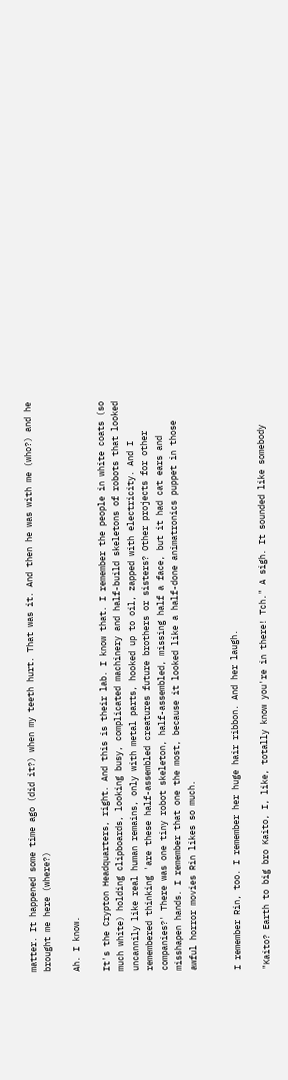matter. It happened some time ago (did it?) when my teeth hurt. That was it. And then he was with me (who?) and he brought me here (where?)

Ah. I know.

It's the Crypton Headquarters, right. And this is their lab. I know that. I remember the people in white coats (so much white) holding clipboards, looking busy, complicated machinery and half-build skeletons of robots that looked uncannily like real human remains, only with metal parts, hooked up to oil, zapped with electricity. And I remembered thinking 'are these half-assembled creatures future brothers or sisters? Other projects for other companies?' There was one tiny robot skeleton, half-assembled, missing half a face, but it had cat ears and misshapen hands. I remember that one the most, because it looked like a half-done animatronics puppet in those awful horror movies Rin likes so much.


I remember Rin, too. I remember her huge hair ribbon. And her laugh.

"Kaito? Earth to big bro Kaito, I, like, totally know you're in there! Tch." A sigh. It sounded like somebody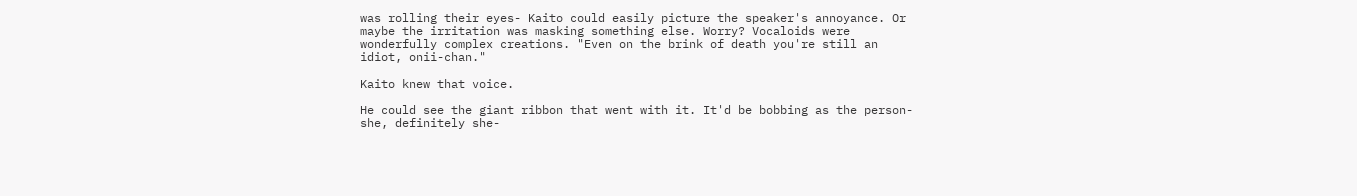was rolling their eyes- Kaito could easily picture the speaker's annoyance. Or maybe the irritation was masking something else. Worry? Vocaloids were wonderfully complex creations. "Even on the brink of death you're still an idiot, onii-chan."

Kaito knew that voice.

He could see the giant ribbon that went with it. It'd be bobbing as the person- she, definitely she-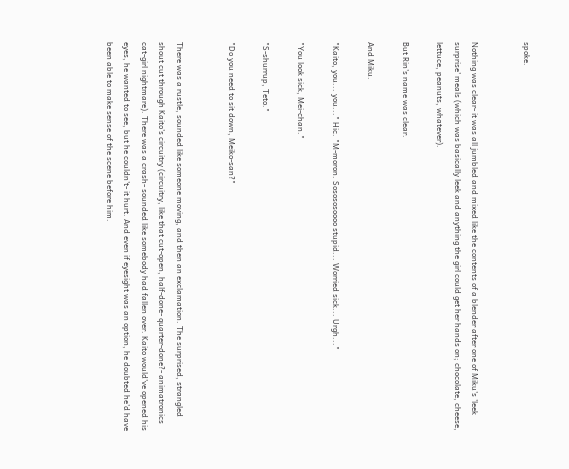spoke.


Nothing was clear- it was all jumbled and mixed like the contents of a blender after one of Miku's 'leek surprise' meals (which was basically leek and anything the girl could get her hands on; chocolate, cheese, lettuce, peanuts, whatever).

But Rin's name was clear.

And Miku.

"Kaito, you... you..." Hic. "M-moron. Sosososoooo stupid... Worried sick... Urgh..."

"You look sick, Mei-chan."

"S-shurrup, Teto."

"Do you need to sit down, Meiko-san?"


There was a rustle, sounded like someone moving, and then an exclamation. The surprised, strangled shout cut through Kaito's circuitry (circuitry, like that cut-open, half-done- quarter-done?- animatronics cat-girl nightmare). There was a crash- sounded like somebody had fallen over. Kaito would've opened his eyes, he wanted to see, but he couldn't- it hurt. And even if eyesight was an option, he doubted he'd have been able to make sense of the scene before him.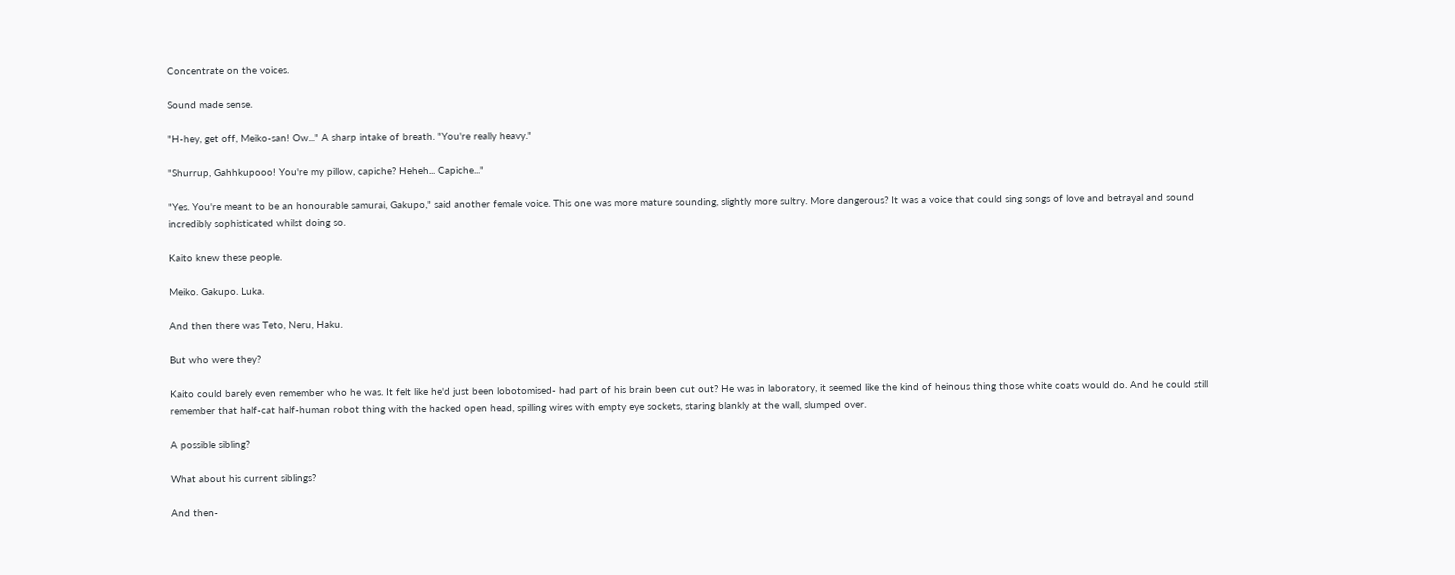Concentrate on the voices.

Sound made sense.

"H-hey, get off, Meiko-san! Ow..." A sharp intake of breath. "You're really heavy."

"Shurrup, Gahhkupooo! You're my pillow, capiche? Heheh... Capiche..."

"Yes. You're meant to be an honourable samurai, Gakupo," said another female voice. This one was more mature sounding, slightly more sultry. More dangerous? It was a voice that could sing songs of love and betrayal and sound incredibly sophisticated whilst doing so.

Kaito knew these people.

Meiko. Gakupo. Luka.

And then there was Teto, Neru, Haku.

But who were they?

Kaito could barely even remember who he was. It felt like he'd just been lobotomised- had part of his brain been cut out? He was in laboratory, it seemed like the kind of heinous thing those white coats would do. And he could still remember that half-cat half-human robot thing with the hacked open head, spilling wires with empty eye sockets, staring blankly at the wall, slumped over.

A possible sibling?

What about his current siblings?

And then-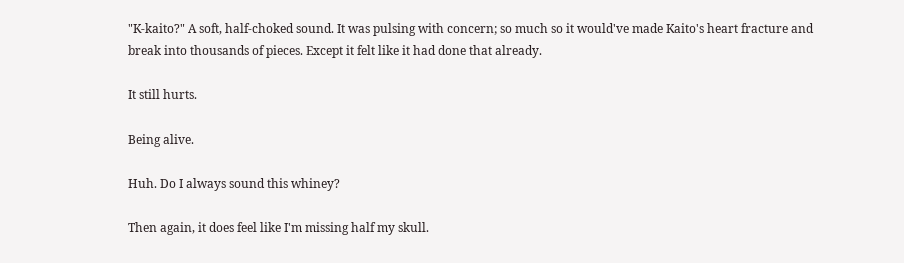"K-kaito?" A soft, half-choked sound. It was pulsing with concern; so much so it would've made Kaito's heart fracture and break into thousands of pieces. Except it felt like it had done that already.

It still hurts.

Being alive.

Huh. Do I always sound this whiney?

Then again, it does feel like I'm missing half my skull.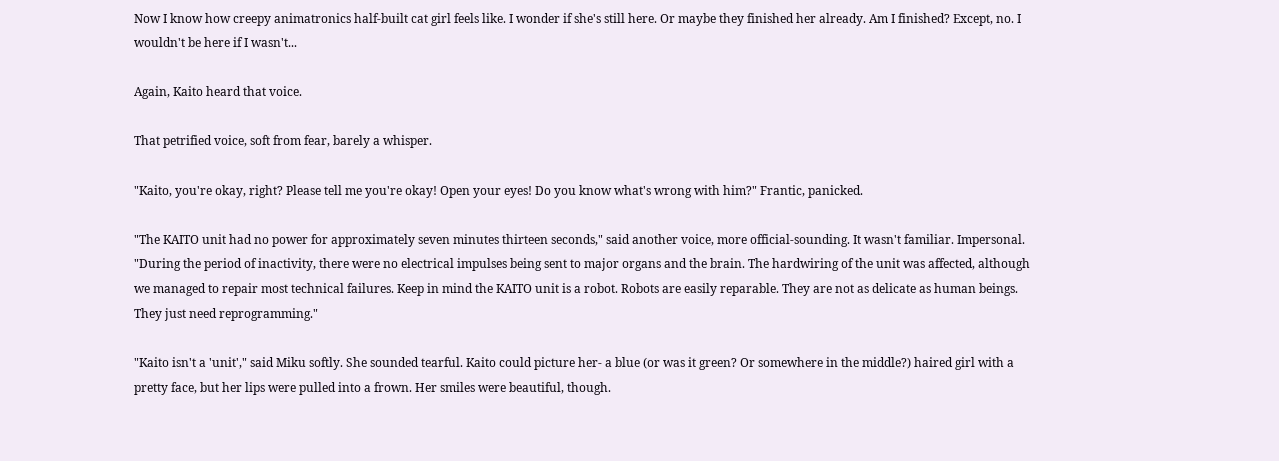Now I know how creepy animatronics half-built cat girl feels like. I wonder if she's still here. Or maybe they finished her already. Am I finished? Except, no. I wouldn't be here if I wasn't...

Again, Kaito heard that voice.

That petrified voice, soft from fear, barely a whisper.

"Kaito, you're okay, right? Please tell me you're okay! Open your eyes! Do you know what's wrong with him?" Frantic, panicked.

"The KAITO unit had no power for approximately seven minutes thirteen seconds," said another voice, more official-sounding. It wasn't familiar. Impersonal. "During the period of inactivity, there were no electrical impulses being sent to major organs and the brain. The hardwiring of the unit was affected, although we managed to repair most technical failures. Keep in mind the KAITO unit is a robot. Robots are easily reparable. They are not as delicate as human beings. They just need reprogramming."

"Kaito isn't a 'unit'," said Miku softly. She sounded tearful. Kaito could picture her- a blue (or was it green? Or somewhere in the middle?) haired girl with a pretty face, but her lips were pulled into a frown. Her smiles were beautiful, though.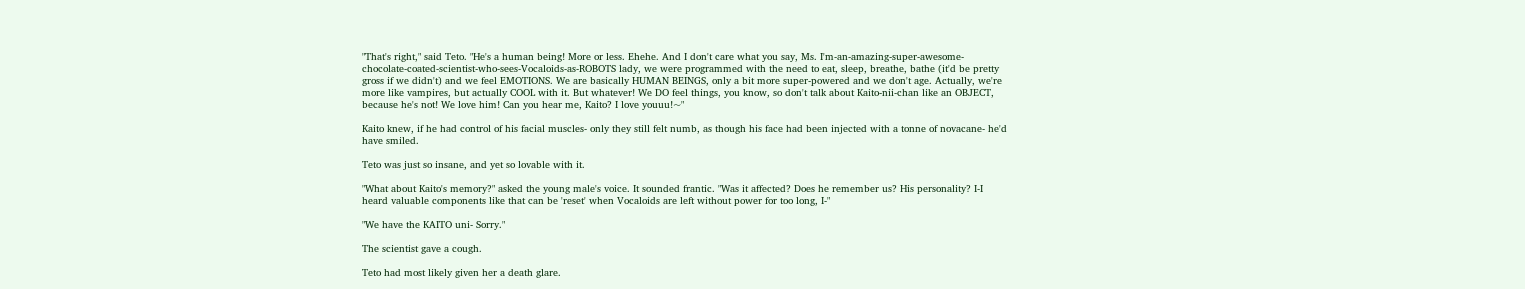"That's right," said Teto. "He's a human being! More or less. Ehehe. And I don't care what you say, Ms. I'm-an-amazing-super-awesome-chocolate-coated-scientist-who-sees-Vocaloids-as-ROBOTS lady, we were programmed with the need to eat, sleep, breathe, bathe (it'd be pretty gross if we didn't) and we feel EMOTIONS. We are basically HUMAN BEINGS, only a bit more super-powered and we don't age. Actually, we're more like vampires, but actually COOL with it. But whatever! We DO feel things, you know, so don't talk about Kaito-nii-chan like an OBJECT, because he's not! We love him! Can you hear me, Kaito? I love youuu!~"

Kaito knew, if he had control of his facial muscles- only they still felt numb, as though his face had been injected with a tonne of novacane- he'd have smiled.

Teto was just so insane, and yet so lovable with it.

"What about Kaito's memory?" asked the young male's voice. It sounded frantic. "Was it affected? Does he remember us? His personality? I-I heard valuable components like that can be 'reset' when Vocaloids are left without power for too long, I-"

"We have the KAITO uni- Sorry."

The scientist gave a cough.

Teto had most likely given her a death glare.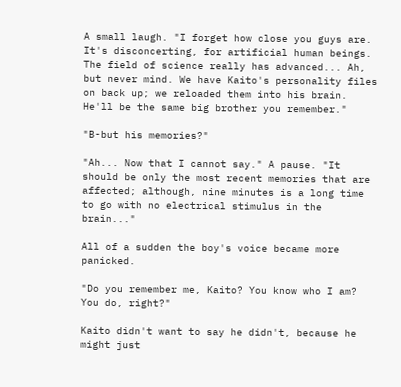A small laugh. "I forget how close you guys are. It's disconcerting, for artificial human beings. The field of science really has advanced... Ah, but never mind. We have Kaito's personality files on back up; we reloaded them into his brain. He'll be the same big brother you remember."

"B-but his memories?"

"Ah... Now that I cannot say." A pause. "It should be only the most recent memories that are affected; although, nine minutes is a long time to go with no electrical stimulus in the brain..."

All of a sudden the boy's voice became more panicked.

"Do you remember me, Kaito? You know who I am? You do, right?"

Kaito didn't want to say he didn't, because he might just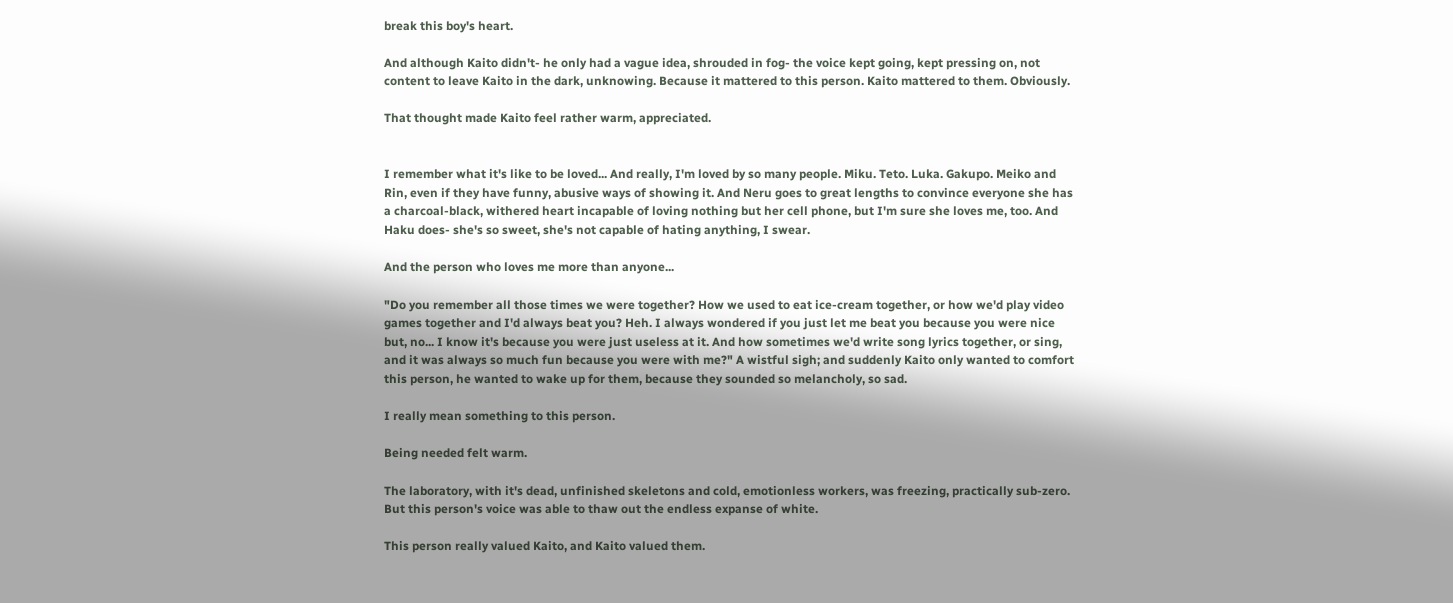break this boy's heart.

And although Kaito didn't- he only had a vague idea, shrouded in fog- the voice kept going, kept pressing on, not content to leave Kaito in the dark, unknowing. Because it mattered to this person. Kaito mattered to them. Obviously.

That thought made Kaito feel rather warm, appreciated.


I remember what it's like to be loved... And really, I'm loved by so many people. Miku. Teto. Luka. Gakupo. Meiko and Rin, even if they have funny, abusive ways of showing it. And Neru goes to great lengths to convince everyone she has a charcoal-black, withered heart incapable of loving nothing but her cell phone, but I'm sure she loves me, too. And Haku does- she's so sweet, she's not capable of hating anything, I swear.

And the person who loves me more than anyone...

"Do you remember all those times we were together? How we used to eat ice-cream together, or how we'd play video games together and I'd always beat you? Heh. I always wondered if you just let me beat you because you were nice but, no... I know it's because you were just useless at it. And how sometimes we'd write song lyrics together, or sing, and it was always so much fun because you were with me?" A wistful sigh; and suddenly Kaito only wanted to comfort this person, he wanted to wake up for them, because they sounded so melancholy, so sad.

I really mean something to this person.

Being needed felt warm.

The laboratory, with it's dead, unfinished skeletons and cold, emotionless workers, was freezing, practically sub-zero. But this person's voice was able to thaw out the endless expanse of white.

This person really valued Kaito, and Kaito valued them.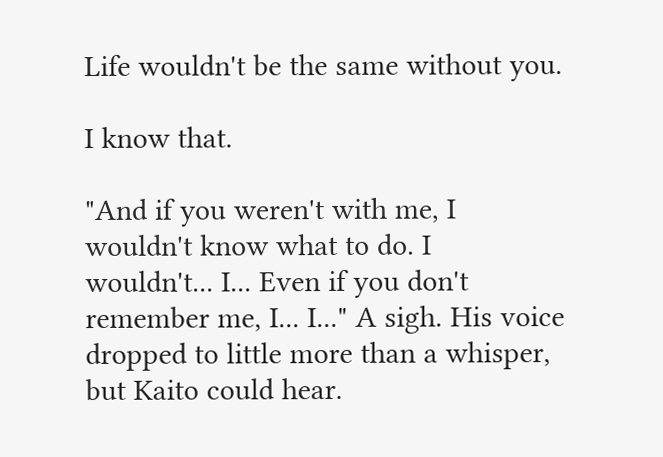Life wouldn't be the same without you.

I know that.

"And if you weren't with me, I wouldn't know what to do. I wouldn't... I... Even if you don't remember me, I... I..." A sigh. His voice dropped to little more than a whisper, but Kaito could hear.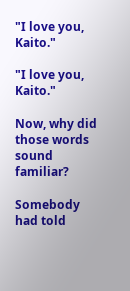"I love you, Kaito."

"I love you, Kaito."

Now, why did those words sound familiar?

Somebody had told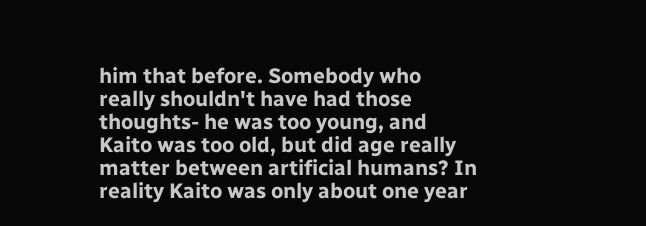him that before. Somebody who really shouldn't have had those thoughts- he was too young, and Kaito was too old, but did age really matter between artificial humans? In reality Kaito was only about one year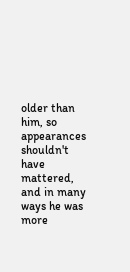older than him, so appearances shouldn't have mattered, and in many ways he was more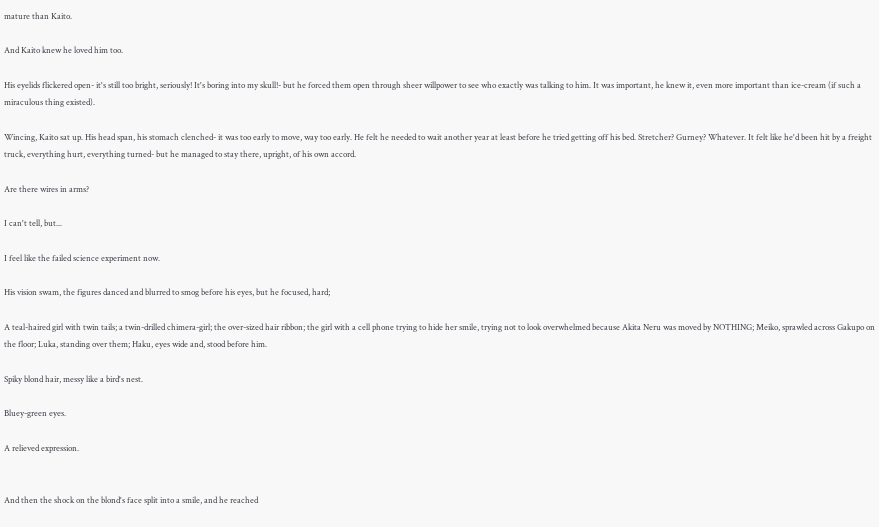mature than Kaito.

And Kaito knew he loved him too.

His eyelids flickered open- it's still too bright, seriously! It's boring into my skull!- but he forced them open through sheer willpower to see who exactly was talking to him. It was important, he knew it, even more important than ice-cream (if such a miraculous thing existed).

Wincing, Kaito sat up. His head span, his stomach clenched- it was too early to move, way too early. He felt he needed to wait another year at least before he tried getting off his bed. Stretcher? Gurney? Whatever. It felt like he'd been hit by a freight truck, everything hurt, everything turned- but he managed to stay there, upright, of his own accord.

Are there wires in arms?

I can't tell, but...

I feel like the failed science experiment now.

His vision swam, the figures danced and blurred to smog before his eyes, but he focused, hard;

A teal-haired girl with twin tails; a twin-drilled chimera-girl; the over-sized hair ribbon; the girl with a cell phone trying to hide her smile, trying not to look overwhelmed because Akita Neru was moved by NOTHING; Meiko, sprawled across Gakupo on the floor; Luka, standing over them; Haku, eyes wide and, stood before him.

Spiky blond hair, messy like a bird's nest.

Bluey-green eyes.

A relieved expression.


And then the shock on the blond's face split into a smile, and he reached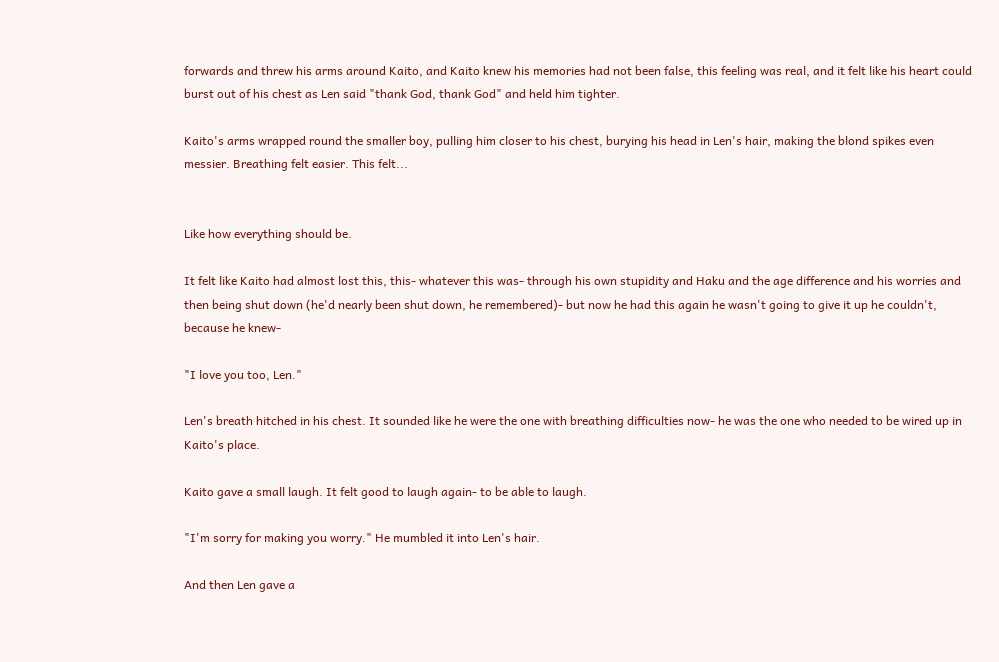forwards and threw his arms around Kaito, and Kaito knew his memories had not been false, this feeling was real, and it felt like his heart could burst out of his chest as Len said "thank God, thank God" and held him tighter.

Kaito's arms wrapped round the smaller boy, pulling him closer to his chest, burying his head in Len's hair, making the blond spikes even messier. Breathing felt easier. This felt...


Like how everything should be.

It felt like Kaito had almost lost this, this- whatever this was- through his own stupidity and Haku and the age difference and his worries and then being shut down (he'd nearly been shut down, he remembered)- but now he had this again he wasn't going to give it up he couldn't, because he knew-

"I love you too, Len."

Len's breath hitched in his chest. It sounded like he were the one with breathing difficulties now- he was the one who needed to be wired up in Kaito's place.

Kaito gave a small laugh. It felt good to laugh again- to be able to laugh.

"I'm sorry for making you worry." He mumbled it into Len's hair.

And then Len gave a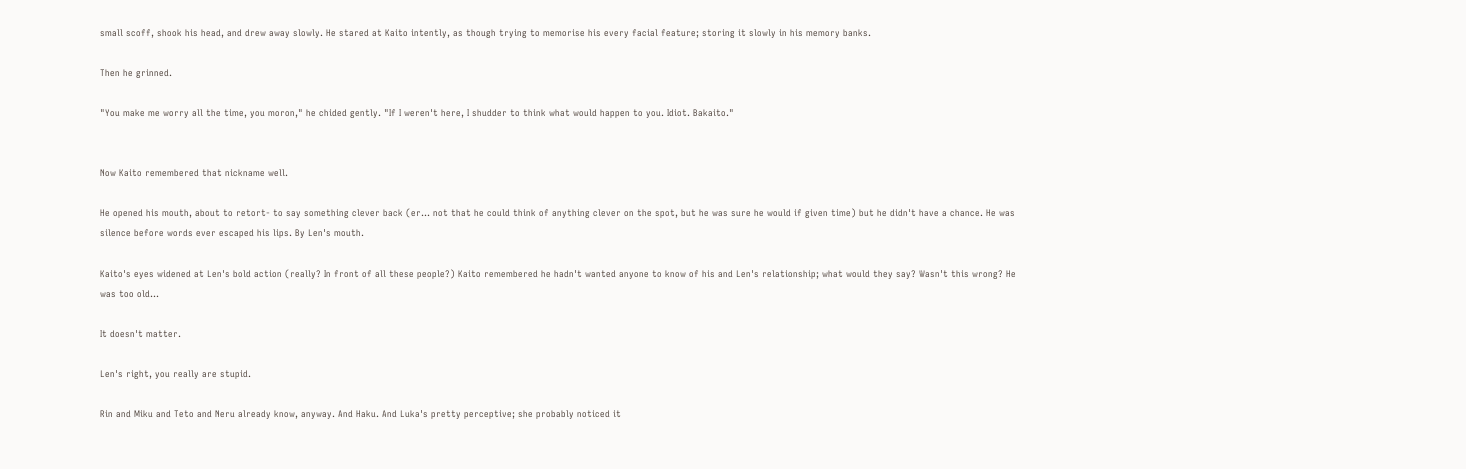small scoff, shook his head, and drew away slowly. He stared at Kaito intently, as though trying to memorise his every facial feature; storing it slowly in his memory banks.

Then he grinned.

"You make me worry all the time, you moron," he chided gently. "If I weren't here, I shudder to think what would happen to you. Idiot. Bakaito."


Now Kaito remembered that nickname well.

He opened his mouth, about to retort- to say something clever back (er... not that he could think of anything clever on the spot, but he was sure he would if given time) but he didn't have a chance. He was silence before words ever escaped his lips. By Len's mouth.

Kaito's eyes widened at Len's bold action (really? In front of all these people?) Kaito remembered he hadn't wanted anyone to know of his and Len's relationship; what would they say? Wasn't this wrong? He was too old...

It doesn't matter.

Len's right, you really are stupid.

Rin and Miku and Teto and Neru already know, anyway. And Haku. And Luka's pretty perceptive; she probably noticed it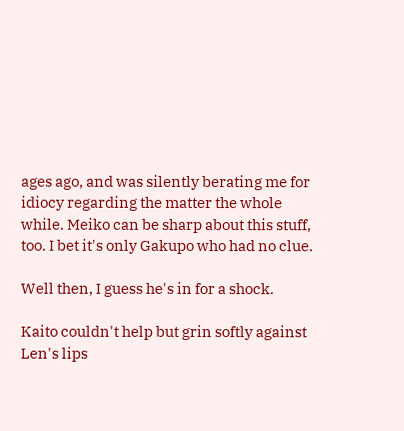ages ago, and was silently berating me for idiocy regarding the matter the whole while. Meiko can be sharp about this stuff, too. I bet it's only Gakupo who had no clue.

Well then, I guess he's in for a shock.

Kaito couldn't help but grin softly against Len's lips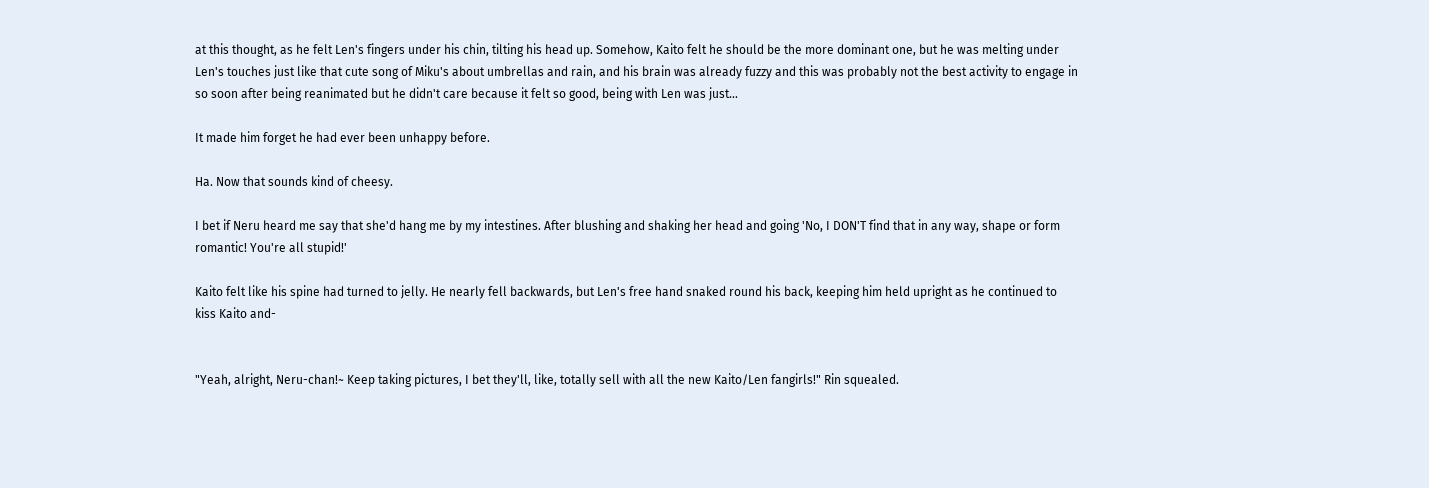at this thought, as he felt Len's fingers under his chin, tilting his head up. Somehow, Kaito felt he should be the more dominant one, but he was melting under Len's touches just like that cute song of Miku's about umbrellas and rain, and his brain was already fuzzy and this was probably not the best activity to engage in so soon after being reanimated but he didn't care because it felt so good, being with Len was just...

It made him forget he had ever been unhappy before.

Ha. Now that sounds kind of cheesy.

I bet if Neru heard me say that she'd hang me by my intestines. After blushing and shaking her head and going 'No, I DON'T find that in any way, shape or form romantic! You're all stupid!'

Kaito felt like his spine had turned to jelly. He nearly fell backwards, but Len's free hand snaked round his back, keeping him held upright as he continued to kiss Kaito and-


"Yeah, alright, Neru-chan!~ Keep taking pictures, I bet they'll, like, totally sell with all the new Kaito/Len fangirls!" Rin squealed.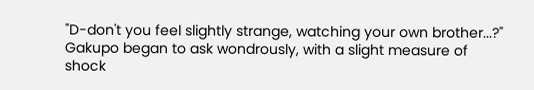"D-don't you feel slightly strange, watching your own brother...?" Gakupo began to ask wondrously, with a slight measure of shock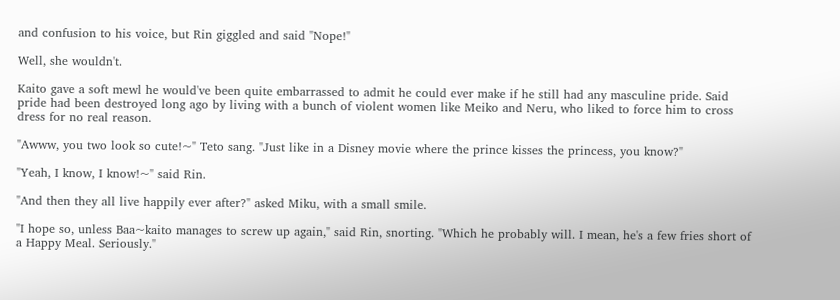and confusion to his voice, but Rin giggled and said "Nope!"

Well, she wouldn't.

Kaito gave a soft mewl he would've been quite embarrassed to admit he could ever make if he still had any masculine pride. Said pride had been destroyed long ago by living with a bunch of violent women like Meiko and Neru, who liked to force him to cross dress for no real reason.

"Awww, you two look so cute!~" Teto sang. "Just like in a Disney movie where the prince kisses the princess, you know?"

"Yeah, I know, I know!~" said Rin.

"And then they all live happily ever after?" asked Miku, with a small smile.

"I hope so, unless Baa~kaito manages to screw up again," said Rin, snorting. "Which he probably will. I mean, he's a few fries short of a Happy Meal. Seriously."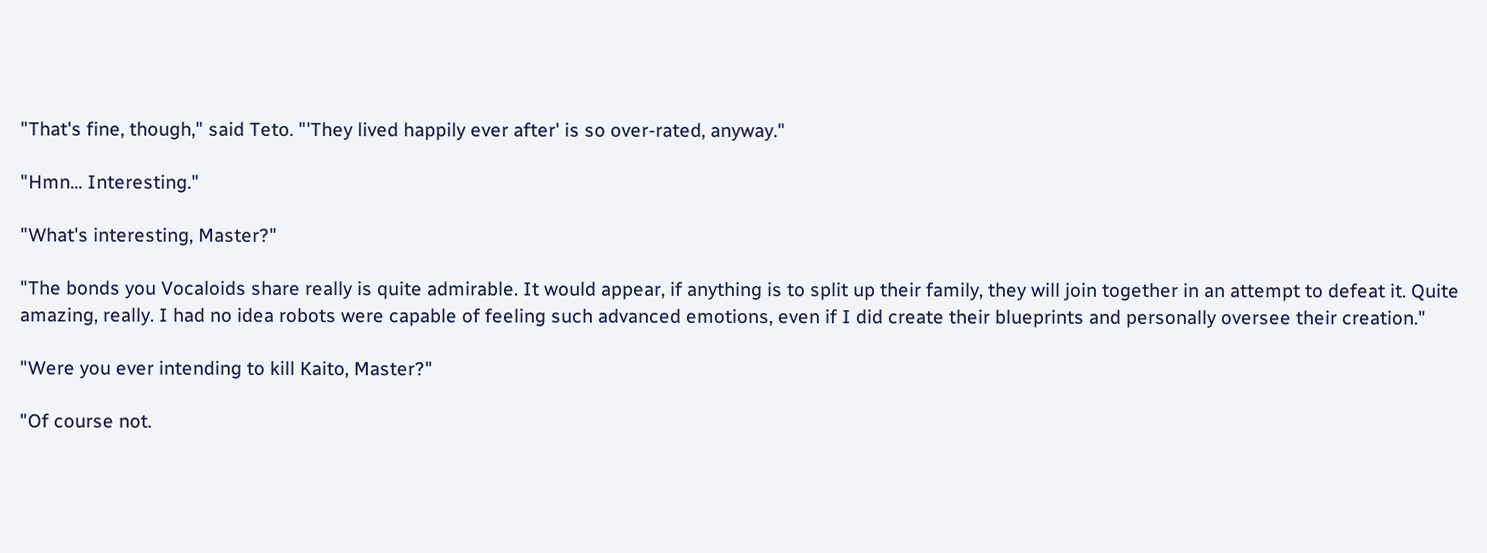"That's fine, though," said Teto. "'They lived happily ever after' is so over-rated, anyway."

"Hmn... Interesting."

"What's interesting, Master?"

"The bonds you Vocaloids share really is quite admirable. It would appear, if anything is to split up their family, they will join together in an attempt to defeat it. Quite amazing, really. I had no idea robots were capable of feeling such advanced emotions, even if I did create their blueprints and personally oversee their creation."

"Were you ever intending to kill Kaito, Master?"

"Of course not.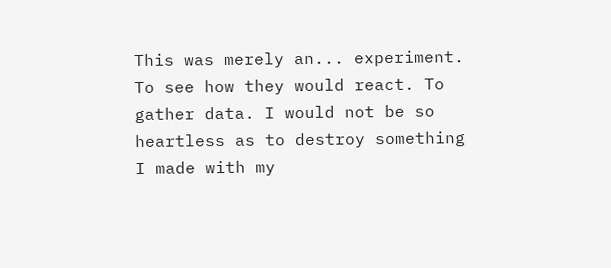This was merely an... experiment. To see how they would react. To gather data. I would not be so heartless as to destroy something I made with my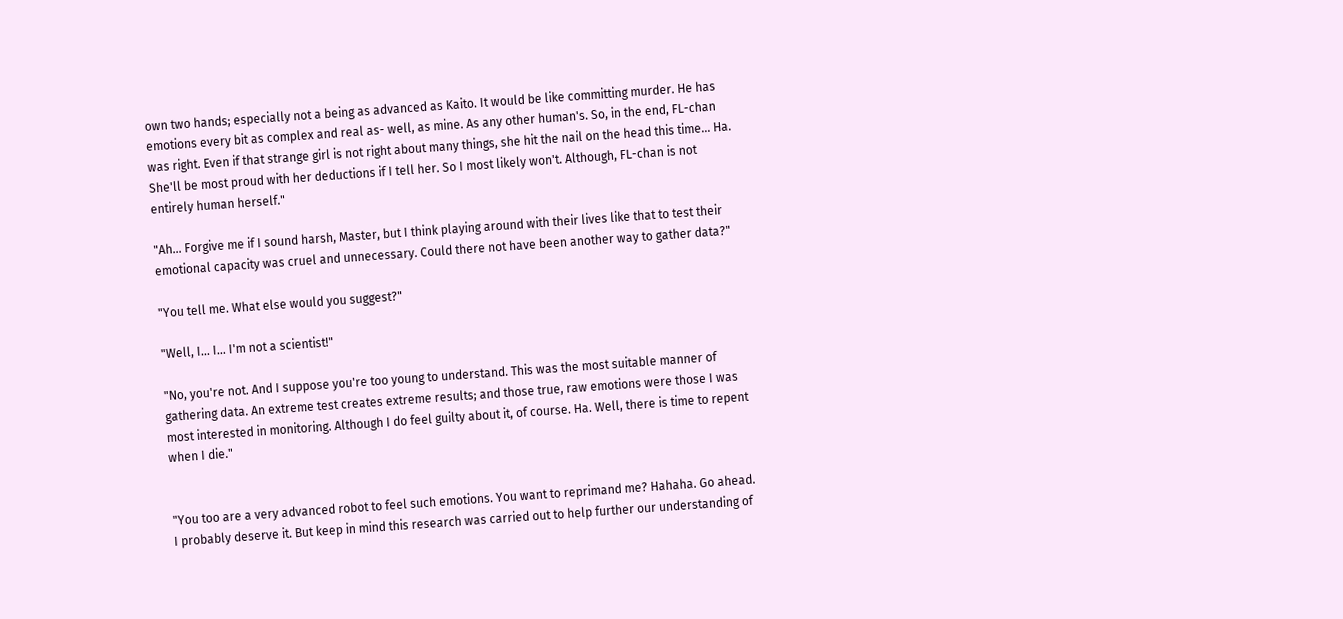own two hands; especially not a being as advanced as Kaito. It would be like committing murder. He has emotions every bit as complex and real as- well, as mine. As any other human's. So, in the end, FL-chan was right. Even if that strange girl is not right about many things, she hit the nail on the head this time... Ha. She'll be most proud with her deductions if I tell her. So I most likely won't. Although, FL-chan is not entirely human herself."

"Ah... Forgive me if I sound harsh, Master, but I think playing around with their lives like that to test their emotional capacity was cruel and unnecessary. Could there not have been another way to gather data?"

"You tell me. What else would you suggest?"

"Well, I... I... I'm not a scientist!"

"No, you're not. And I suppose you're too young to understand. This was the most suitable manner of gathering data. An extreme test creates extreme results; and those true, raw emotions were those I was most interested in monitoring. Although I do feel guilty about it, of course. Ha. Well, there is time to repent when I die."


"You too are a very advanced robot to feel such emotions. You want to reprimand me? Hahaha. Go ahead. I probably deserve it. But keep in mind this research was carried out to help further our understanding of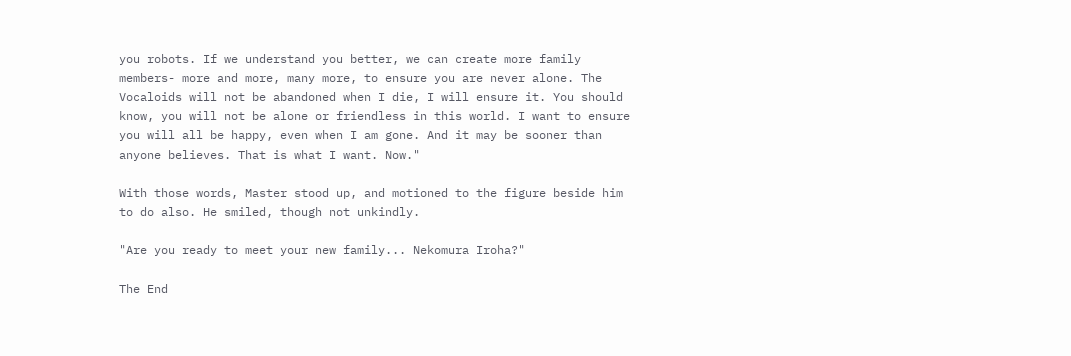you robots. If we understand you better, we can create more family members- more and more, many more, to ensure you are never alone. The Vocaloids will not be abandoned when I die, I will ensure it. You should know, you will not be alone or friendless in this world. I want to ensure you will all be happy, even when I am gone. And it may be sooner than anyone believes. That is what I want. Now."

With those words, Master stood up, and motioned to the figure beside him to do also. He smiled, though not unkindly.

"Are you ready to meet your new family... Nekomura Iroha?"

The End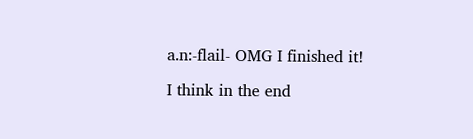a.n:-flail- OMG I finished it!

I think in the end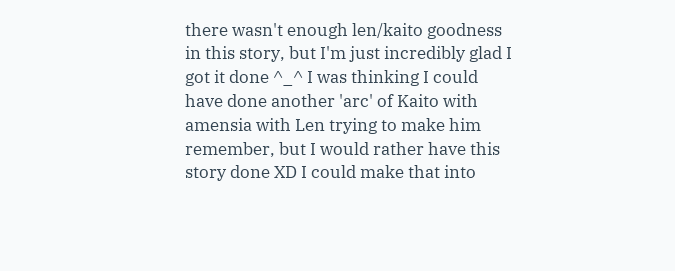there wasn't enough len/kaito goodness in this story, but I'm just incredibly glad I got it done ^_^ I was thinking I could have done another 'arc' of Kaito with amensia with Len trying to make him remember, but I would rather have this story done XD I could make that into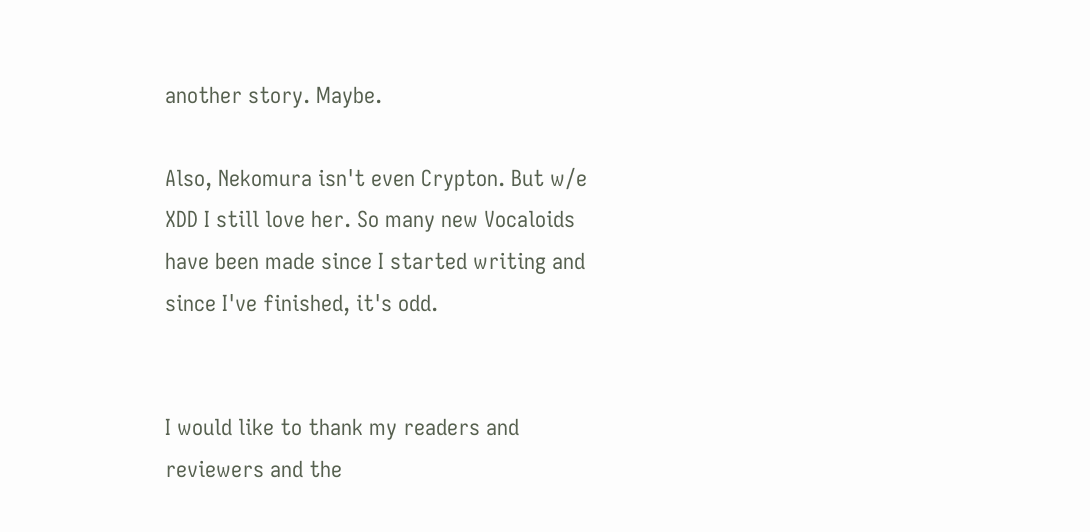another story. Maybe.

Also, Nekomura isn't even Crypton. But w/e XDD I still love her. So many new Vocaloids have been made since I started writing and since I've finished, it's odd.


I would like to thank my readers and reviewers and the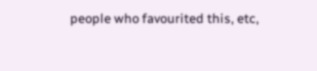people who favourited this, etc,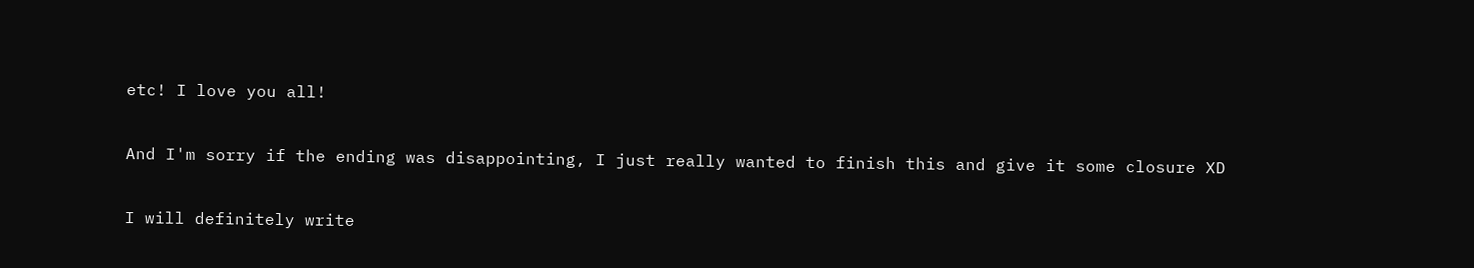etc! I love you all!

And I'm sorry if the ending was disappointing, I just really wanted to finish this and give it some closure XD

I will definitely write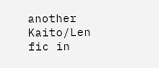another Kaito/Len fic in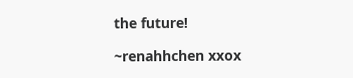the future!

~renahhchen xxox